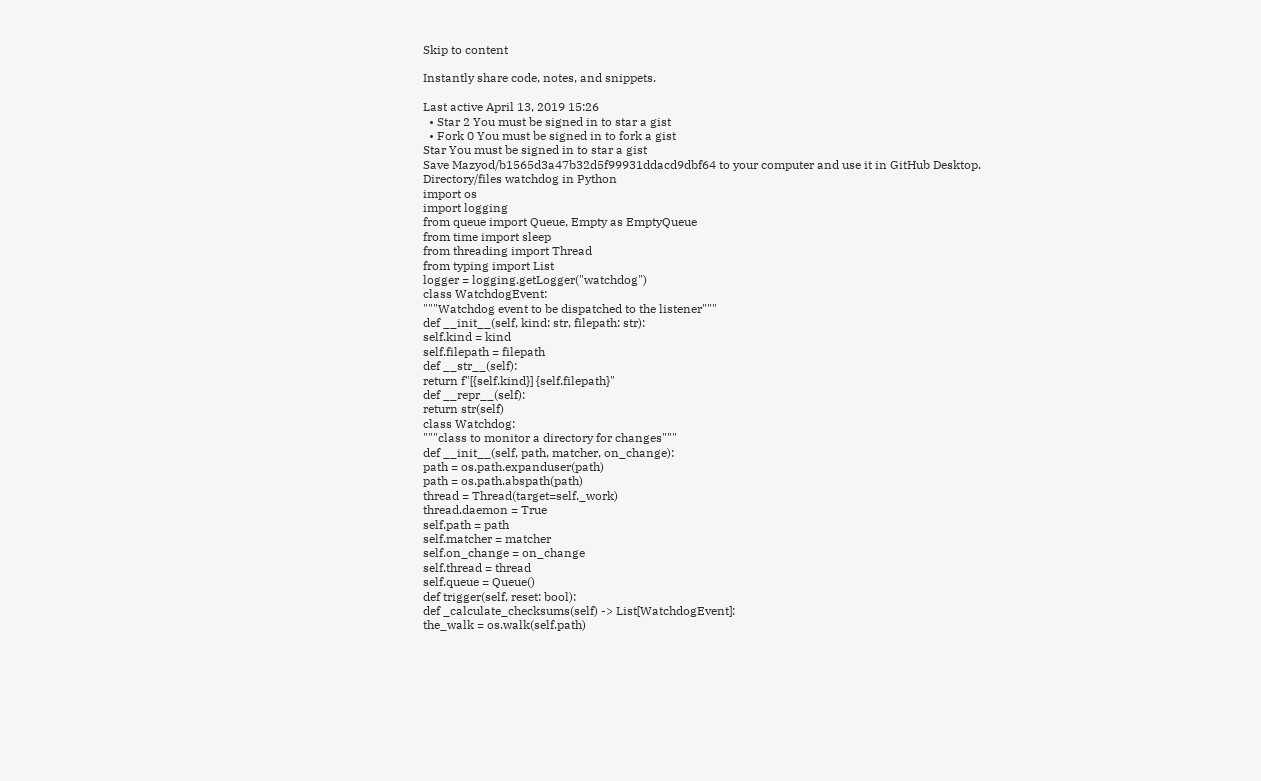Skip to content

Instantly share code, notes, and snippets.

Last active April 13, 2019 15:26
  • Star 2 You must be signed in to star a gist
  • Fork 0 You must be signed in to fork a gist
Star You must be signed in to star a gist
Save Mazyod/b1565d3a47b32d5f99931ddacd9dbf64 to your computer and use it in GitHub Desktop.
Directory/files watchdog in Python
import os
import logging
from queue import Queue, Empty as EmptyQueue
from time import sleep
from threading import Thread
from typing import List
logger = logging.getLogger("watchdog")
class WatchdogEvent:
"""Watchdog event to be dispatched to the listener"""
def __init__(self, kind: str, filepath: str):
self.kind = kind
self.filepath = filepath
def __str__(self):
return f"[{self.kind}] {self.filepath}"
def __repr__(self):
return str(self)
class Watchdog:
"""class to monitor a directory for changes"""
def __init__(self, path, matcher, on_change):
path = os.path.expanduser(path)
path = os.path.abspath(path)
thread = Thread(target=self._work)
thread.daemon = True
self.path = path
self.matcher = matcher
self.on_change = on_change
self.thread = thread
self.queue = Queue()
def trigger(self, reset: bool):
def _calculate_checksums(self) -> List[WatchdogEvent]:
the_walk = os.walk(self.path)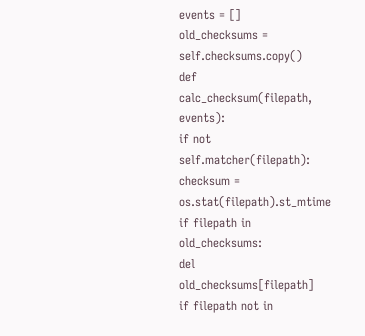events = []
old_checksums = self.checksums.copy()
def calc_checksum(filepath, events):
if not self.matcher(filepath):
checksum = os.stat(filepath).st_mtime
if filepath in old_checksums:
del old_checksums[filepath]
if filepath not in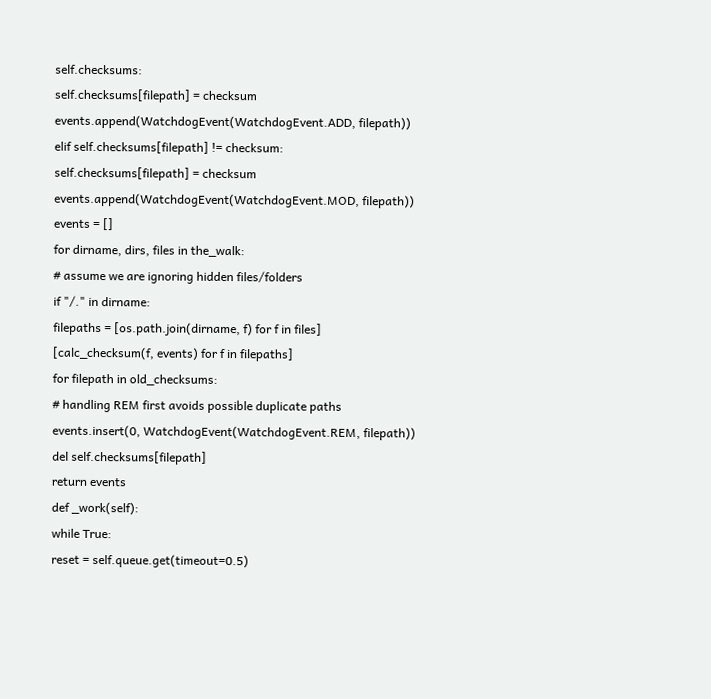self.checksums:
self.checksums[filepath] = checksum
events.append(WatchdogEvent(WatchdogEvent.ADD, filepath))
elif self.checksums[filepath] != checksum:
self.checksums[filepath] = checksum
events.append(WatchdogEvent(WatchdogEvent.MOD, filepath))
events = []
for dirname, dirs, files in the_walk:
# assume we are ignoring hidden files/folders
if "/." in dirname:
filepaths = [os.path.join(dirname, f) for f in files]
[calc_checksum(f, events) for f in filepaths]
for filepath in old_checksums:
# handling REM first avoids possible duplicate paths
events.insert(0, WatchdogEvent(WatchdogEvent.REM, filepath))
del self.checksums[filepath]
return events
def _work(self):
while True:
reset = self.queue.get(timeout=0.5)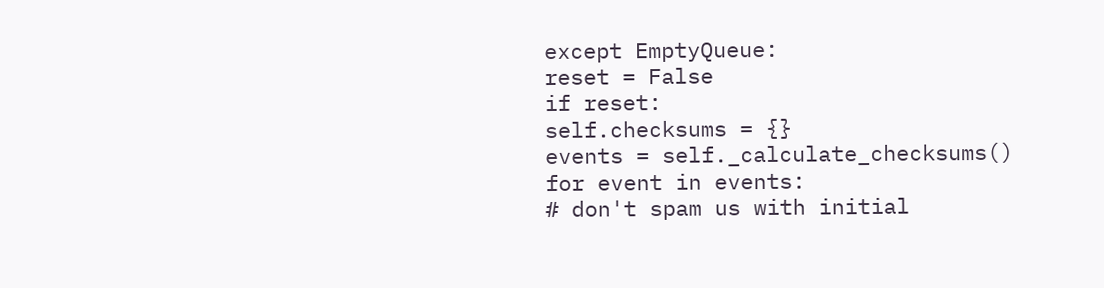except EmptyQueue:
reset = False
if reset:
self.checksums = {}
events = self._calculate_checksums()
for event in events:
# don't spam us with initial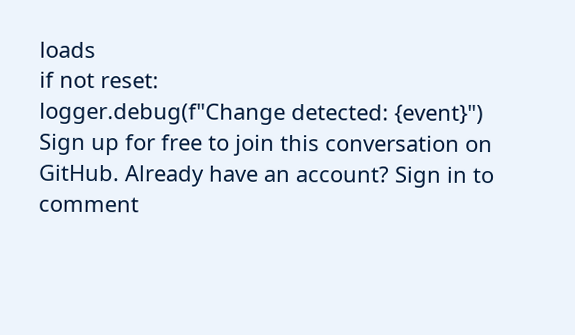loads
if not reset:
logger.debug(f"Change detected: {event}")
Sign up for free to join this conversation on GitHub. Already have an account? Sign in to comment